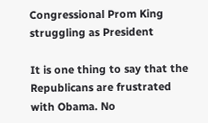Congressional Prom King struggling as President

It is one thing to say that the Republicans are frustrated with Obama. No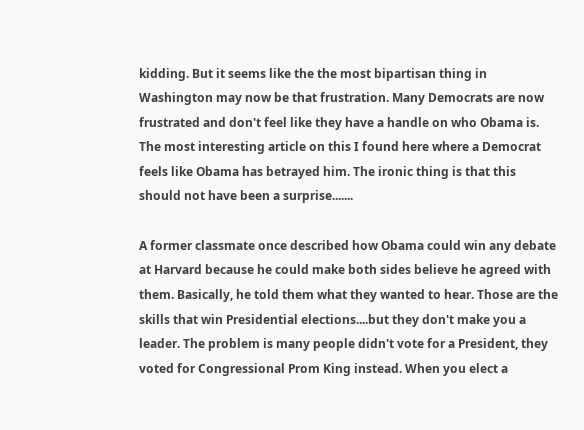kidding. But it seems like the the most bipartisan thing in Washington may now be that frustration. Many Democrats are now frustrated and don't feel like they have a handle on who Obama is. The most interesting article on this I found here where a Democrat feels like Obama has betrayed him. The ironic thing is that this should not have been a surprise.......

A former classmate once described how Obama could win any debate at Harvard because he could make both sides believe he agreed with them. Basically, he told them what they wanted to hear. Those are the skills that win Presidential elections....but they don't make you a leader. The problem is many people didn't vote for a President, they voted for Congressional Prom King instead. When you elect a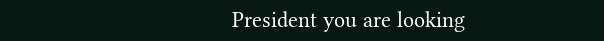President you are looking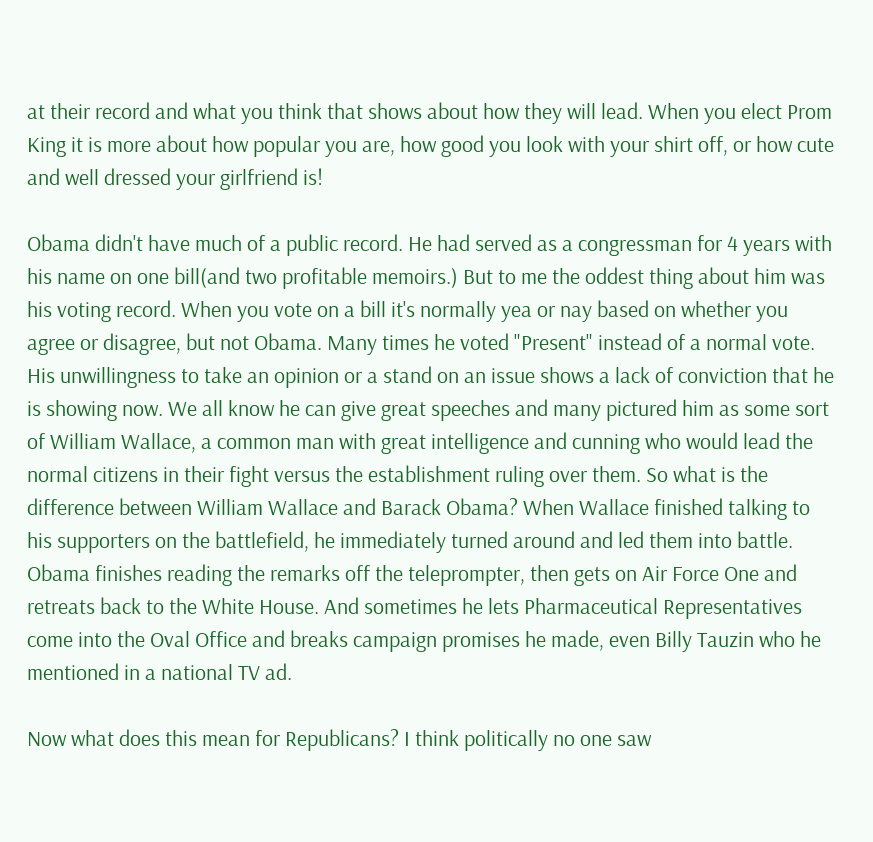at their record and what you think that shows about how they will lead. When you elect Prom King it is more about how popular you are, how good you look with your shirt off, or how cute and well dressed your girlfriend is!

Obama didn't have much of a public record. He had served as a congressman for 4 years with his name on one bill(and two profitable memoirs.) But to me the oddest thing about him was his voting record. When you vote on a bill it's normally yea or nay based on whether you agree or disagree, but not Obama. Many times he voted "Present" instead of a normal vote. His unwillingness to take an opinion or a stand on an issue shows a lack of conviction that he is showing now. We all know he can give great speeches and many pictured him as some sort of William Wallace, a common man with great intelligence and cunning who would lead the normal citizens in their fight versus the establishment ruling over them. So what is the difference between William Wallace and Barack Obama? When Wallace finished talking to his supporters on the battlefield, he immediately turned around and led them into battle. Obama finishes reading the remarks off the teleprompter, then gets on Air Force One and retreats back to the White House. And sometimes he lets Pharmaceutical Representatives come into the Oval Office and breaks campaign promises he made, even Billy Tauzin who he mentioned in a national TV ad.

Now what does this mean for Republicans? I think politically no one saw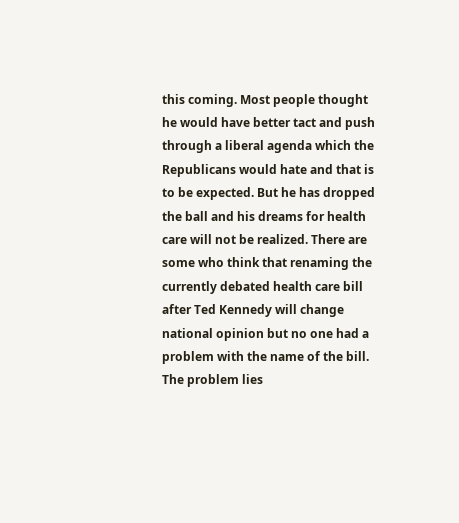this coming. Most people thought he would have better tact and push through a liberal agenda which the Republicans would hate and that is to be expected. But he has dropped the ball and his dreams for health care will not be realized. There are some who think that renaming the currently debated health care bill after Ted Kennedy will change national opinion but no one had a problem with the name of the bill. The problem lies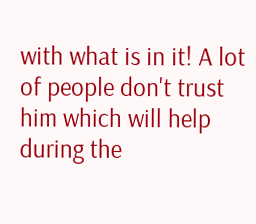with what is in it! A lot of people don't trust him which will help during the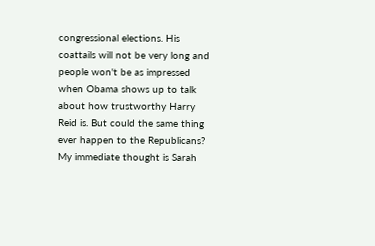congressional elections. His coattails will not be very long and people won't be as impressed when Obama shows up to talk about how trustworthy Harry Reid is. But could the same thing ever happen to the Republicans? My immediate thought is Sarah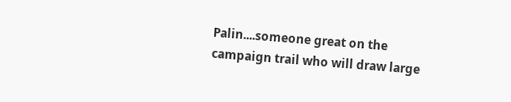Palin....someone great on the campaign trail who will draw large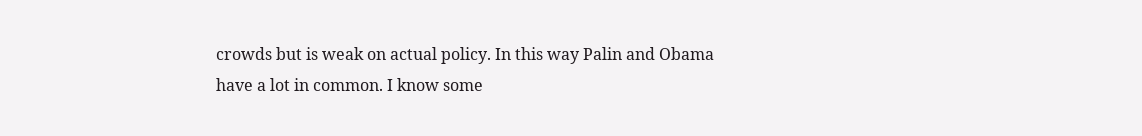crowds but is weak on actual policy. In this way Palin and Obama have a lot in common. I know some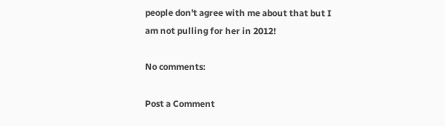people don't agree with me about that but I am not pulling for her in 2012!

No comments:

Post a Comment